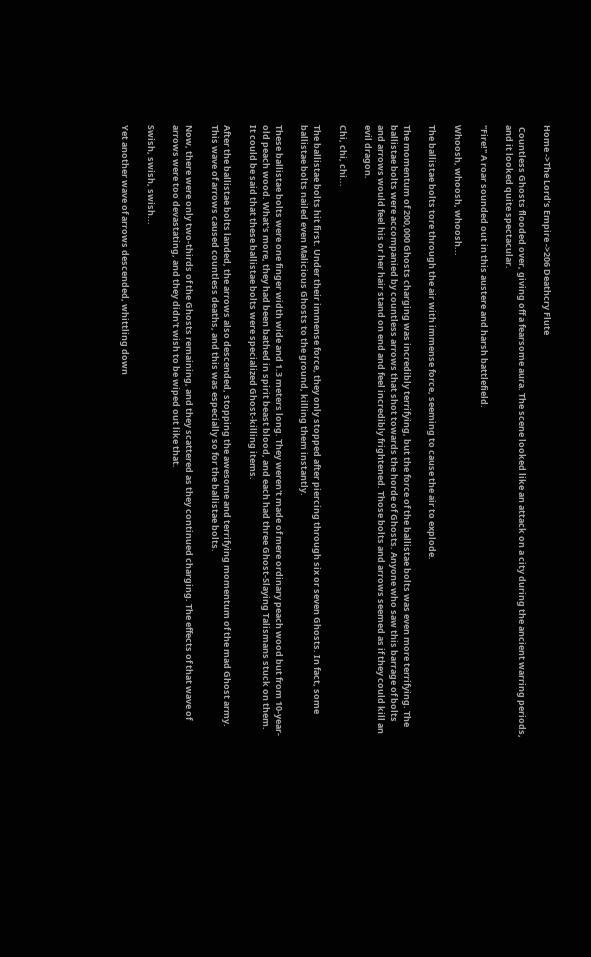Home ->The Lord’s Empire ->206 Deathcry Flute

 Countless Ghosts flooded over, giving off a fearsome aura. The scene looked like an attack on a city during the ancient warring periods, and it looked quite spectacular.

"Fire!" A roar sounded out in this austere and harsh battlefield.

Whoosh, whoosh, whoosh...

The ballistae bolts tore through the air with immense force, seeming to cause the air to explode.

The momentum of 200,000 Ghosts charging was incredibly terrifying, but the force of the ballistae bolts was even more terrifying. The ballistae bolts were accompanied by countless arrows that shot towards the horde of Ghosts. Anyone who saw this barrage of bolts and arrows would feel his or her hair stand on end and feel incredibly frightened. Those bolts and arrows seemed as if they could kill an evil dragon.

Chi, chi, chi...

The ballistae bolts hit first. Under their immense force, they only stopped after piercing through six or seven Ghosts. In fact, some ballistae bolts nailed even Malicious Ghosts to the ground, killing them instantly.

These ballistae bolts were one finger width wide and 1.3 meters long. They weren't made of mere ordinary peach wood but from 10-year-old peach wood. What's more, they had been bathed in spirit beast blood, and each had three Ghost-Slaying Talismans stuck on them. It could be said that these ballistae bolts were specialized Ghost-killing items.

After the ballistae bolts landed, the arrows also descended, stopping the awesome and terrifying momentum of the mad Ghost army. This wave of arrows caused countless deaths, and this was especially so for the ballistae bolts.

Now, there were only two-thirds of the Ghosts remaining, and they scattered as they continued charging. The effects of that wave of arrows were too devastating, and they didn't wish to be wiped out like that.

Swish, swish, swish...

Yet another wave of arrows descended, whittling down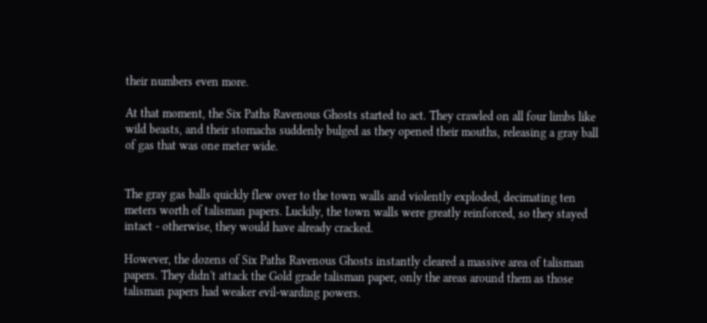their numbers even more.

At that moment, the Six Paths Ravenous Ghosts started to act. They crawled on all four limbs like wild beasts, and their stomachs suddenly bulged as they opened their mouths, releasing a gray ball of gas that was one meter wide.


The gray gas balls quickly flew over to the town walls and violently exploded, decimating ten meters worth of talisman papers. Luckily, the town walls were greatly reinforced, so they stayed intact - otherwise, they would have already cracked.

However, the dozens of Six Paths Ravenous Ghosts instantly cleared a massive area of talisman papers. They didn't attack the Gold grade talisman paper, only the areas around them as those talisman papers had weaker evil-warding powers.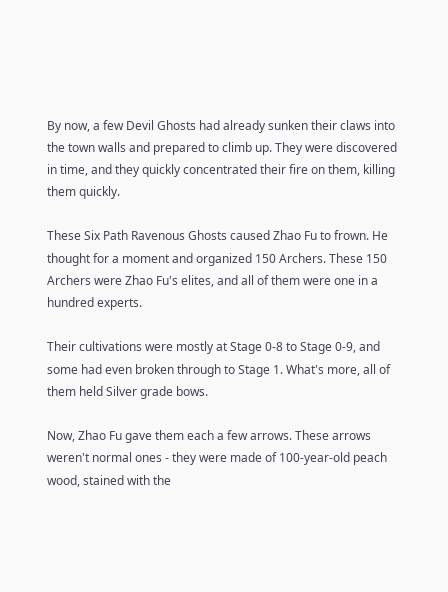By now, a few Devil Ghosts had already sunken their claws into the town walls and prepared to climb up. They were discovered in time, and they quickly concentrated their fire on them, killing them quickly.

These Six Path Ravenous Ghosts caused Zhao Fu to frown. He thought for a moment and organized 150 Archers. These 150 Archers were Zhao Fu's elites, and all of them were one in a hundred experts.

Their cultivations were mostly at Stage 0-8 to Stage 0-9, and some had even broken through to Stage 1. What's more, all of them held Silver grade bows.

Now, Zhao Fu gave them each a few arrows. These arrows weren't normal ones - they were made of 100-year-old peach wood, stained with the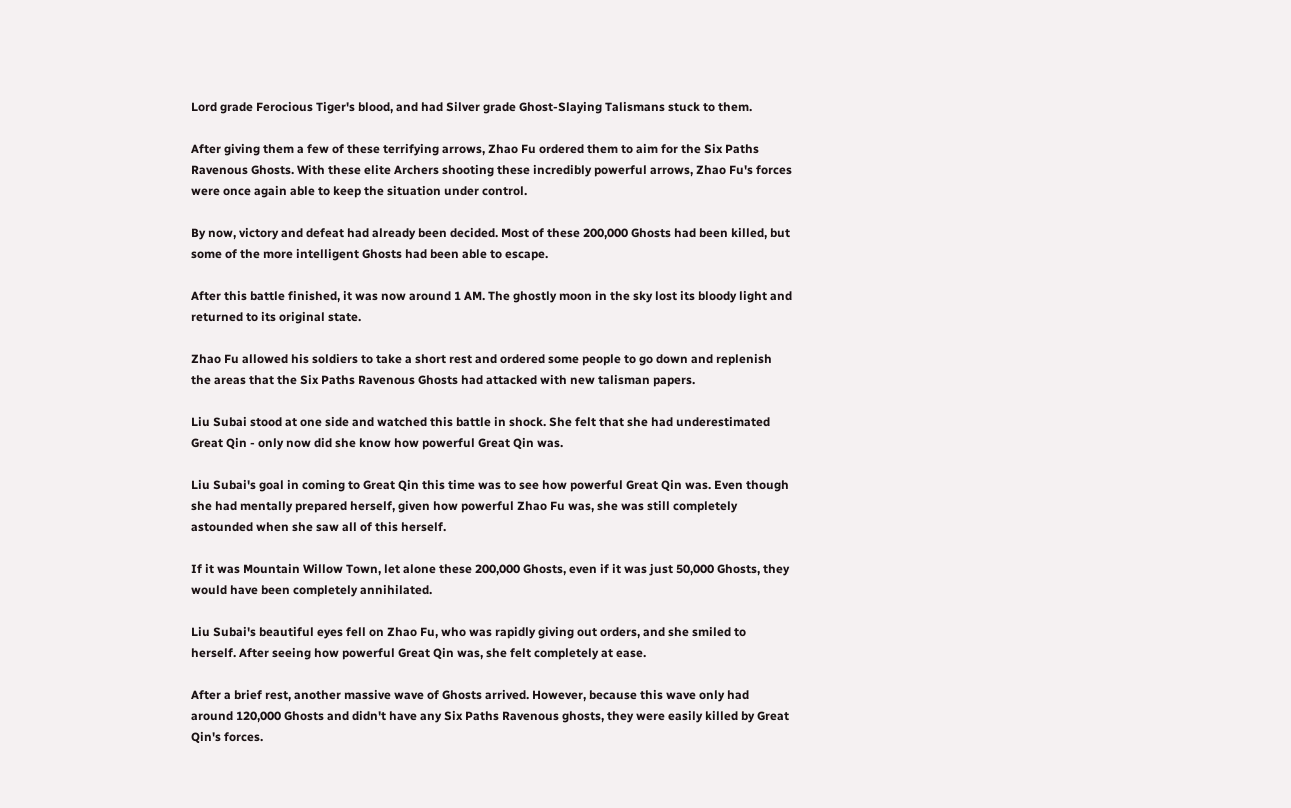Lord grade Ferocious Tiger's blood, and had Silver grade Ghost-Slaying Talismans stuck to them.

After giving them a few of these terrifying arrows, Zhao Fu ordered them to aim for the Six Paths Ravenous Ghosts. With these elite Archers shooting these incredibly powerful arrows, Zhao Fu's forces were once again able to keep the situation under control.

By now, victory and defeat had already been decided. Most of these 200,000 Ghosts had been killed, but some of the more intelligent Ghosts had been able to escape.

After this battle finished, it was now around 1 AM. The ghostly moon in the sky lost its bloody light and returned to its original state.

Zhao Fu allowed his soldiers to take a short rest and ordered some people to go down and replenish the areas that the Six Paths Ravenous Ghosts had attacked with new talisman papers.

Liu Subai stood at one side and watched this battle in shock. She felt that she had underestimated Great Qin - only now did she know how powerful Great Qin was.

Liu Subai's goal in coming to Great Qin this time was to see how powerful Great Qin was. Even though she had mentally prepared herself, given how powerful Zhao Fu was, she was still completely astounded when she saw all of this herself.

If it was Mountain Willow Town, let alone these 200,000 Ghosts, even if it was just 50,000 Ghosts, they would have been completely annihilated.

Liu Subai's beautiful eyes fell on Zhao Fu, who was rapidly giving out orders, and she smiled to herself. After seeing how powerful Great Qin was, she felt completely at ease.

After a brief rest, another massive wave of Ghosts arrived. However, because this wave only had around 120,000 Ghosts and didn't have any Six Paths Ravenous ghosts, they were easily killed by Great Qin's forces.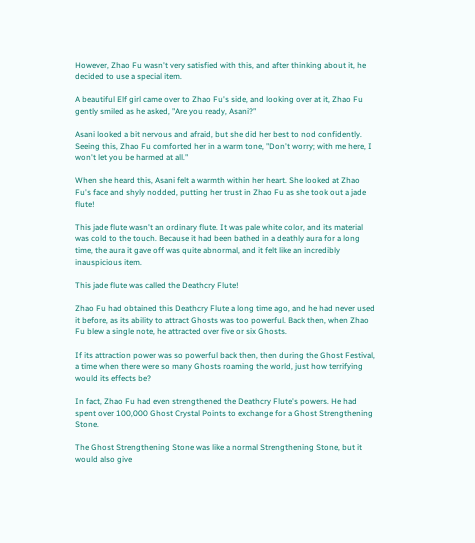However, Zhao Fu wasn't very satisfied with this, and after thinking about it, he decided to use a special item.

A beautiful Elf girl came over to Zhao Fu's side, and looking over at it, Zhao Fu gently smiled as he asked, "Are you ready, Asani?"

Asani looked a bit nervous and afraid, but she did her best to nod confidently. Seeing this, Zhao Fu comforted her in a warm tone, "Don't worry; with me here, I won't let you be harmed at all."

When she heard this, Asani felt a warmth within her heart. She looked at Zhao Fu's face and shyly nodded, putting her trust in Zhao Fu as she took out a jade flute!

This jade flute wasn't an ordinary flute. It was pale white color, and its material was cold to the touch. Because it had been bathed in a deathly aura for a long time, the aura it gave off was quite abnormal, and it felt like an incredibly inauspicious item.

This jade flute was called the Deathcry Flute!

Zhao Fu had obtained this Deathcry Flute a long time ago, and he had never used it before, as its ability to attract Ghosts was too powerful. Back then, when Zhao Fu blew a single note, he attracted over five or six Ghosts.

If its attraction power was so powerful back then, then during the Ghost Festival, a time when there were so many Ghosts roaming the world, just how terrifying would its effects be?

In fact, Zhao Fu had even strengthened the Deathcry Flute's powers. He had spent over 100,000 Ghost Crystal Points to exchange for a Ghost Strengthening Stone.

The Ghost Strengthening Stone was like a normal Strengthening Stone, but it would also give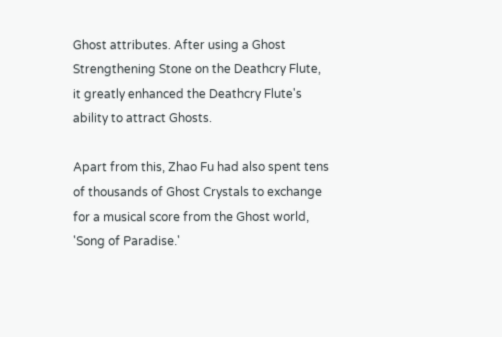Ghost attributes. After using a Ghost Strengthening Stone on the Deathcry Flute, it greatly enhanced the Deathcry Flute's ability to attract Ghosts.

Apart from this, Zhao Fu had also spent tens of thousands of Ghost Crystals to exchange for a musical score from the Ghost world, 'Song of Paradise.'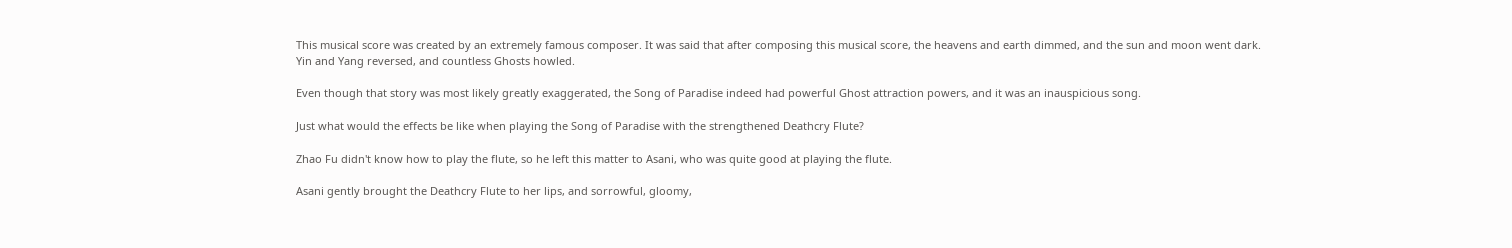This musical score was created by an extremely famous composer. It was said that after composing this musical score, the heavens and earth dimmed, and the sun and moon went dark. Yin and Yang reversed, and countless Ghosts howled.

Even though that story was most likely greatly exaggerated, the Song of Paradise indeed had powerful Ghost attraction powers, and it was an inauspicious song.

Just what would the effects be like when playing the Song of Paradise with the strengthened Deathcry Flute?

Zhao Fu didn't know how to play the flute, so he left this matter to Asani, who was quite good at playing the flute.

Asani gently brought the Deathcry Flute to her lips, and sorrowful, gloomy,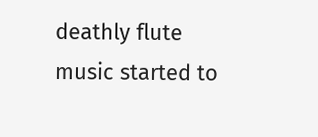deathly flute music started to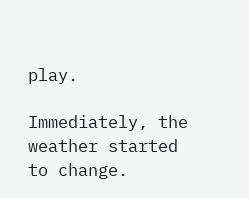play.

Immediately, the weather started to change.